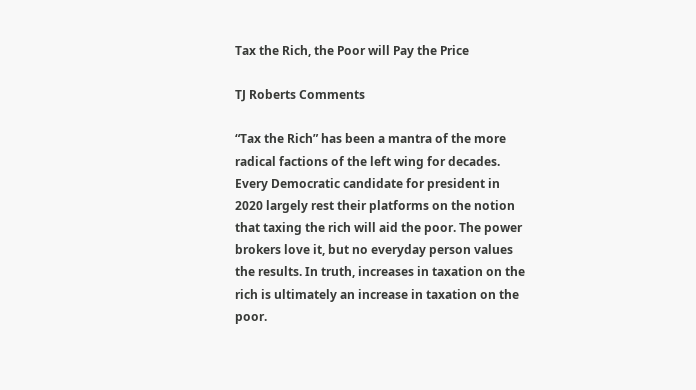Tax the Rich, the Poor will Pay the Price

TJ Roberts Comments

“Tax the Rich” has been a mantra of the more radical factions of the left wing for decades. Every Democratic candidate for president in 2020 largely rest their platforms on the notion that taxing the rich will aid the poor. The power brokers love it, but no everyday person values the results. In truth, increases in taxation on the rich is ultimately an increase in taxation on the poor.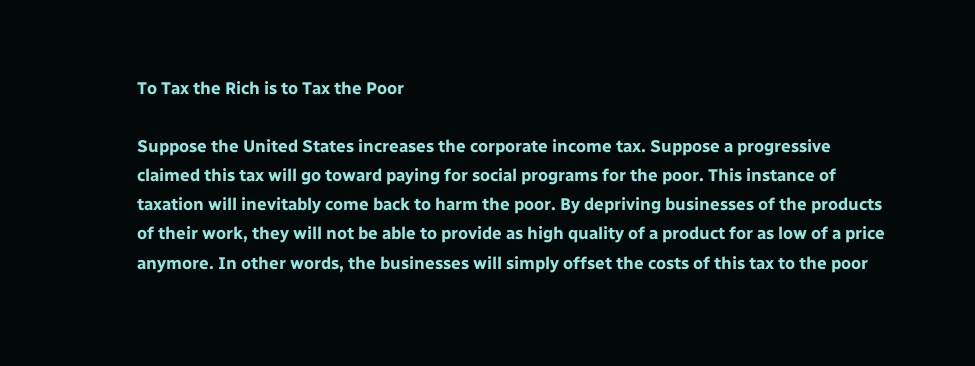To Tax the Rich is to Tax the Poor

Suppose the United States increases the corporate income tax. Suppose a progressive claimed this tax will go toward paying for social programs for the poor. This instance of taxation will inevitably come back to harm the poor. By depriving businesses of the products of their work, they will not be able to provide as high quality of a product for as low of a price anymore. In other words, the businesses will simply offset the costs of this tax to the poor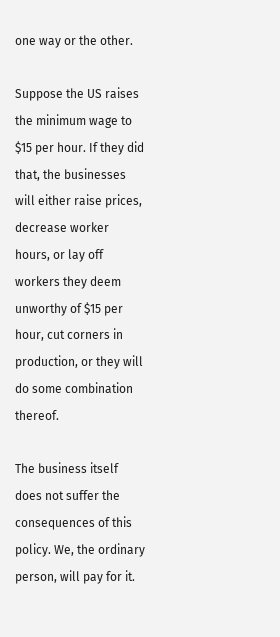one way or the other.

Suppose the US raises the minimum wage to $15 per hour. If they did that, the businesses will either raise prices, decrease worker hours, or lay off workers they deem unworthy of $15 per hour, cut corners in production, or they will do some combination thereof.

The business itself does not suffer the consequences of this policy. We, the ordinary person, will pay for it.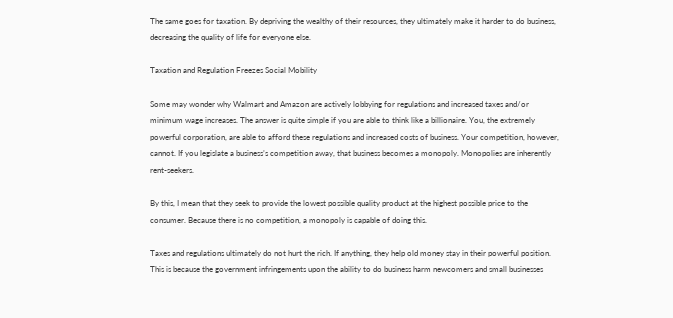The same goes for taxation. By depriving the wealthy of their resources, they ultimately make it harder to do business, decreasing the quality of life for everyone else.

Taxation and Regulation Freezes Social Mobility

Some may wonder why Walmart and Amazon are actively lobbying for regulations and increased taxes and/or minimum wage increases. The answer is quite simple if you are able to think like a billionaire. You, the extremely powerful corporation, are able to afford these regulations and increased costs of business. Your competition, however, cannot. If you legislate a business’s competition away, that business becomes a monopoly. Monopolies are inherently rent-seekers.

By this, I mean that they seek to provide the lowest possible quality product at the highest possible price to the consumer. Because there is no competition, a monopoly is capable of doing this.

Taxes and regulations ultimately do not hurt the rich. If anything, they help old money stay in their powerful position. This is because the government infringements upon the ability to do business harm newcomers and small businesses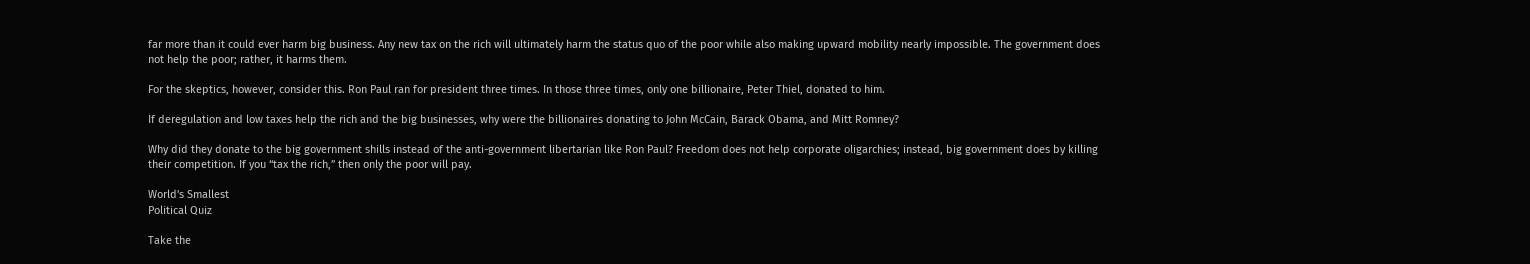far more than it could ever harm big business. Any new tax on the rich will ultimately harm the status quo of the poor while also making upward mobility nearly impossible. The government does not help the poor; rather, it harms them.

For the skeptics, however, consider this. Ron Paul ran for president three times. In those three times, only one billionaire, Peter Thiel, donated to him.

If deregulation and low taxes help the rich and the big businesses, why were the billionaires donating to John McCain, Barack Obama, and Mitt Romney?

Why did they donate to the big government shills instead of the anti-government libertarian like Ron Paul? Freedom does not help corporate oligarchies; instead, big government does by killing their competition. If you “tax the rich,” then only the poor will pay.

World's Smallest
Political Quiz

Take the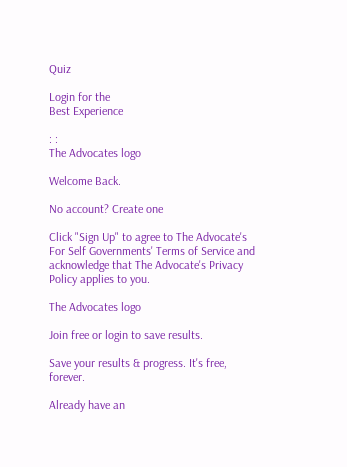Quiz

Login for the
Best Experience

: :
The Advocates logo

Welcome Back.

No account? Create one

Click "Sign Up" to agree to The Advocate's For Self Governments' Terms of Service and acknowledge that The Advocate's Privacy Policy applies to you.

The Advocates logo

Join free or login to save results.

Save your results & progress. It's free, forever.

Already have an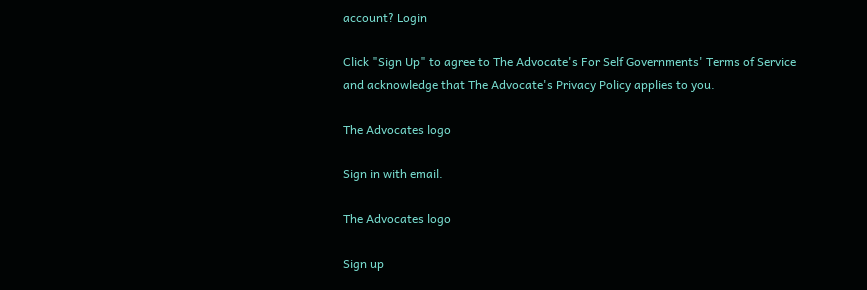account? Login

Click "Sign Up" to agree to The Advocate's For Self Governments' Terms of Service and acknowledge that The Advocate's Privacy Policy applies to you.

The Advocates logo

Sign in with email.

The Advocates logo

Sign up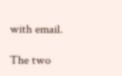with email.

The two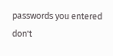passwords you entered don't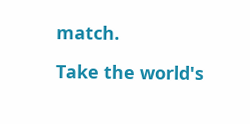match.

Take the world's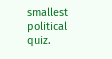smallest political quiz.